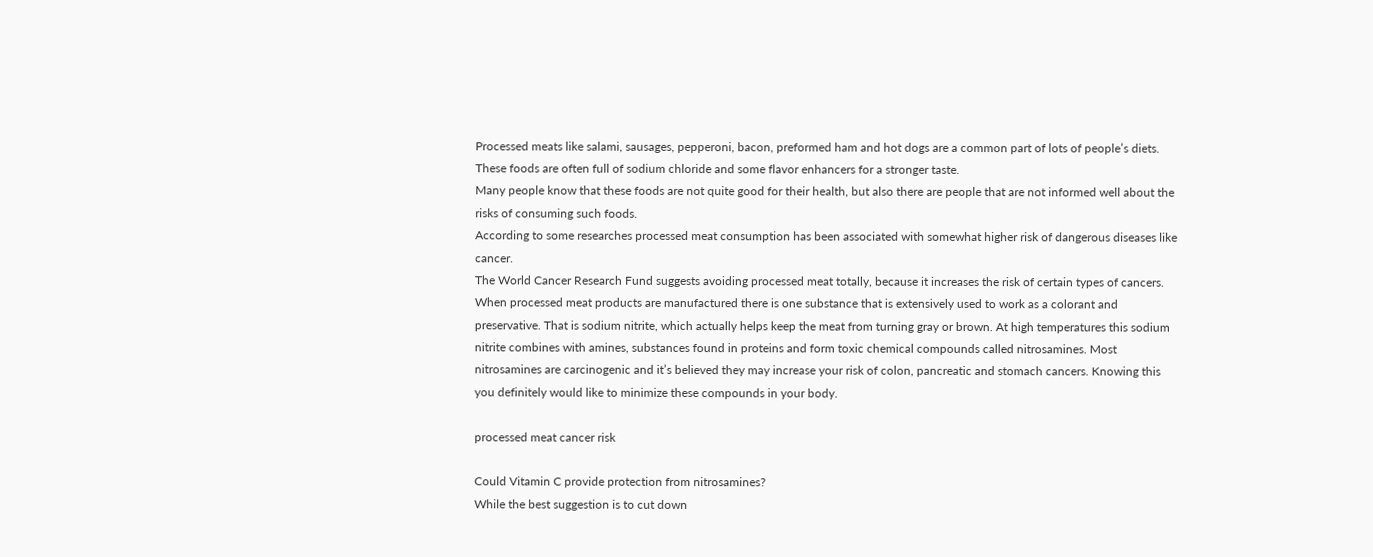Processed meats like salami, sausages, pepperoni, bacon, preformed ham and hot dogs are a common part of lots of people’s diets. These foods are often full of sodium chloride and some flavor enhancers for a stronger taste.
Many people know that these foods are not quite good for their health, but also there are people that are not informed well about the risks of consuming such foods.
According to some researches processed meat consumption has been associated with somewhat higher risk of dangerous diseases like cancer.
The World Cancer Research Fund suggests avoiding processed meat totally, because it increases the risk of certain types of cancers.
When processed meat products are manufactured there is one substance that is extensively used to work as a colorant and preservative. That is sodium nitrite, which actually helps keep the meat from turning gray or brown. At high temperatures this sodium nitrite combines with amines, substances found in proteins and form toxic chemical compounds called nitrosamines. Most nitrosamines are carcinogenic and it’s believed they may increase your risk of colon, pancreatic and stomach cancers. Knowing this you definitely would like to minimize these compounds in your body.

processed meat cancer risk

Could Vitamin C provide protection from nitrosamines?
While the best suggestion is to cut down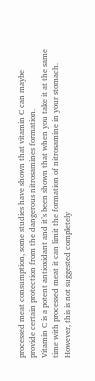processed meat consumption, some studies have shown that vitamin C can maybe provide certain protection from the dangerous nitrosamines formation.
Vitamin C is a potent antioxidant and it’s been shown that when you take it at the same time with processed meat it can limit the formation of nitrosamine in your stomach. However, this is not suggested completely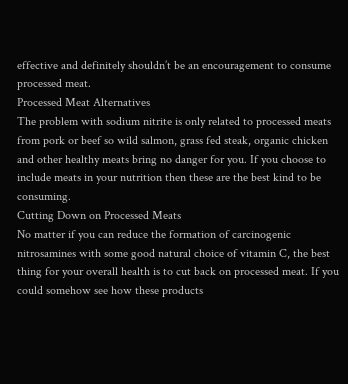effective and definitely shouldn’t be an encouragement to consume processed meat.
Processed Meat Alternatives
The problem with sodium nitrite is only related to processed meats from pork or beef so wild salmon, grass fed steak, organic chicken and other healthy meats bring no danger for you. If you choose to include meats in your nutrition then these are the best kind to be consuming.
Cutting Down on Processed Meats
No matter if you can reduce the formation of carcinogenic nitrosamines with some good natural choice of vitamin C, the best thing for your overall health is to cut back on processed meat. If you could somehow see how these products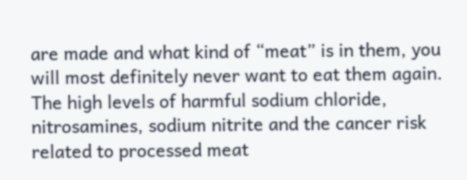are made and what kind of “meat” is in them, you will most definitely never want to eat them again.
The high levels of harmful sodium chloride, nitrosamines, sodium nitrite and the cancer risk related to processed meat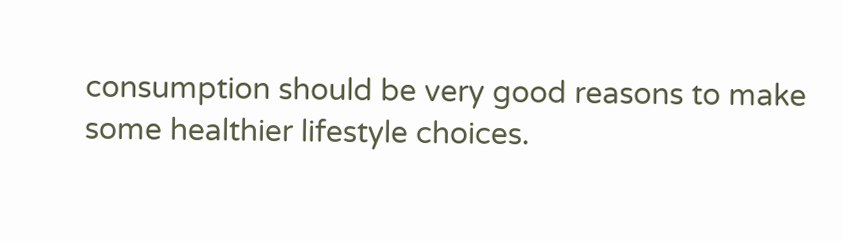consumption should be very good reasons to make some healthier lifestyle choices.